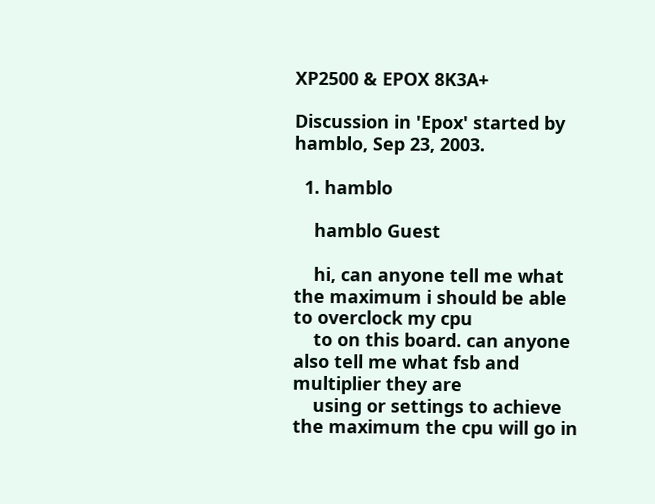XP2500 & EPOX 8K3A+

Discussion in 'Epox' started by hamblo, Sep 23, 2003.

  1. hamblo

    hamblo Guest

    hi, can anyone tell me what the maximum i should be able to overclock my cpu
    to on this board. can anyone also tell me what fsb and multiplier they are
    using or settings to achieve the maximum the cpu will go in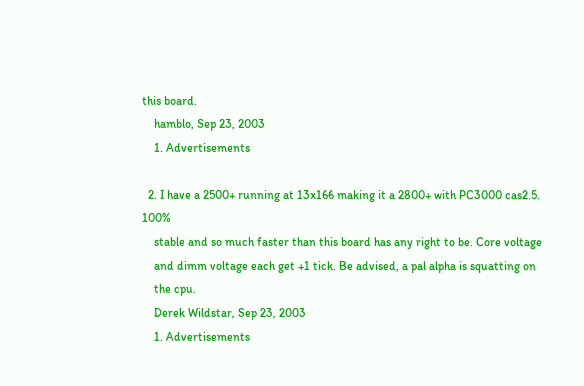this board.
    hamblo, Sep 23, 2003
    1. Advertisements

  2. I have a 2500+ running at 13x166 making it a 2800+ with PC3000 cas2.5. 100%
    stable and so much faster than this board has any right to be. Core voltage
    and dimm voltage each get +1 tick. Be advised, a pal alpha is squatting on
    the cpu.
    Derek Wildstar, Sep 23, 2003
    1. Advertisements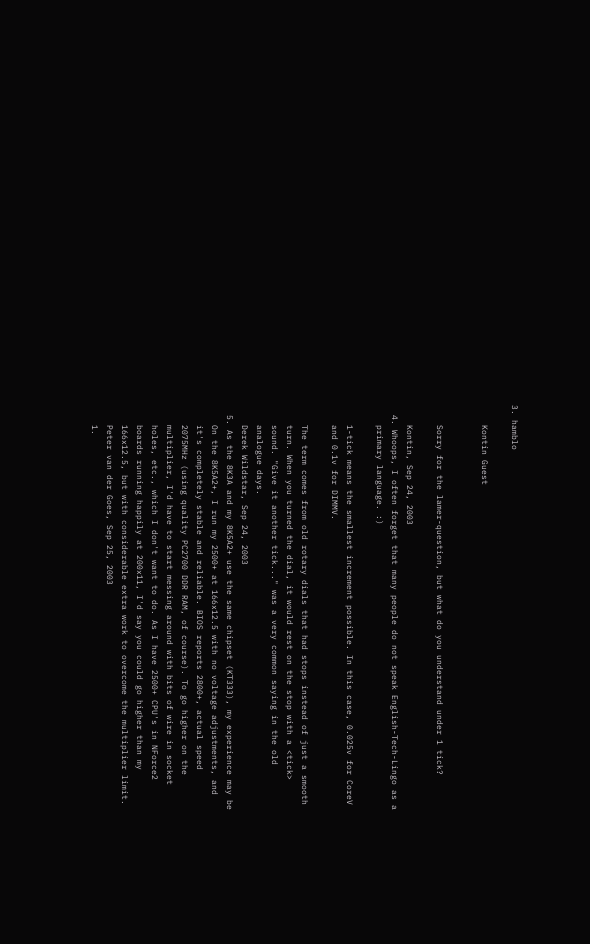3. hamblo

    Kontin Guest


    Sorry for the lamer-question, but what do you understand under 1 tick?

    Kontin, Sep 24, 2003
  4. Whoops, I often forget that many people do not speak English-Tech-Lingo as a
    primary language. :)

    1-tick means the smallest increment possible. In this case, 0.025v for CoreV
    and 0.1v for DIMMV.

    The term comes from old rotary dials that had stops instead of just a smooth
    turn. When you turned the dial, it would rest on the stop with a <tick>
    sound. "Give it another tick..." was a very common saying in the old
    analogue days.
    Derek Wildstar, Sep 24, 2003
  5. As the 8K3A and my 8K5A2+ use the same chipset (KT333), my experience may be
    On the 8K5A2+, I run my 2500+ at 166x12.5 with no voltage adjustments, and
    it's completely stable and reliable. BIOS reports 2800+, actual speed
    2075MHz (using quality PC2700 DDR RAM, of course). To go higher on the
    multiplier, I'd have to start messing around with bits of wire in socket
    holes, etc., which I don't want to do. As I have 2500+ CPU's in NForce2
    boards running happily at 200x11, I'd say you could go higher than my
    166x12.5, but with considerable extra work to overcome the multiplier limit.
    Peter van der Goes, Sep 25, 2003
    1.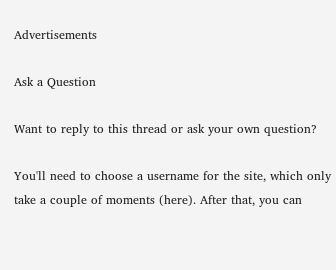Advertisements

Ask a Question

Want to reply to this thread or ask your own question?

You'll need to choose a username for the site, which only take a couple of moments (here). After that, you can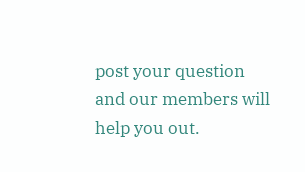post your question and our members will help you out.